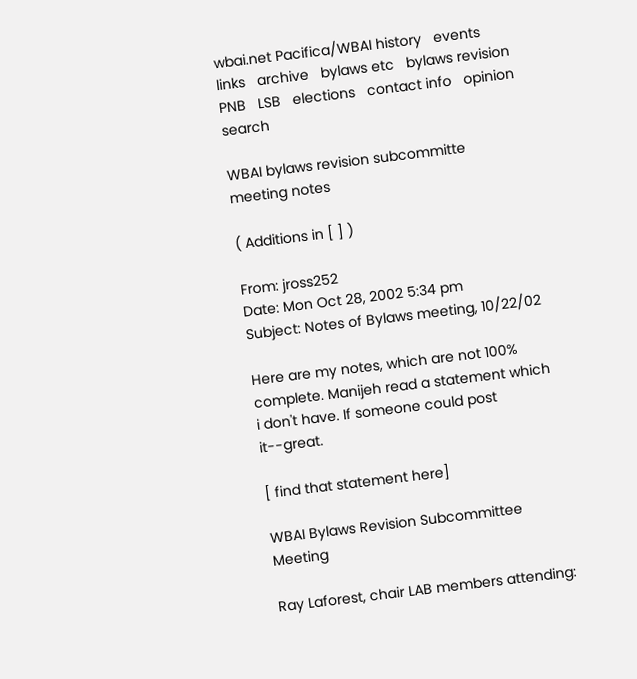wbai.net Pacifica/WBAI history   events   links   archive   bylaws etc   bylaws revision
PNB   LSB   elections   contact info   opinion   search

WBAI bylaws revision subcommitte meeting notes

( Additions in [ ] )

From: jross252
Date: Mon Oct 28, 2002 5:34 pm
Subject: Notes of Bylaws meeting, 10/22/02

Here are my notes, which are not 100% complete. Manijeh read a statement which i don't have. If someone could post it--great.

[ find that statement here]

WBAI Bylaws Revision Subcommittee Meeting

Ray Laforest, chair LAB members attending: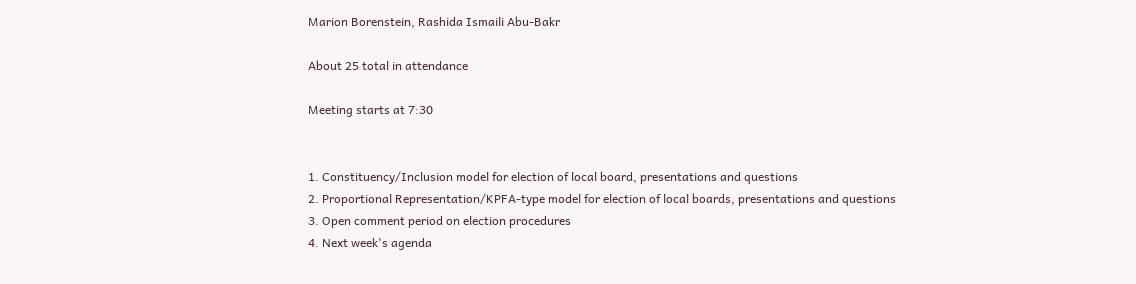Marion Borenstein, Rashida Ismaili Abu-Bakr

About 25 total in attendance

Meeting starts at 7:30


1. Constituency/Inclusion model for election of local board, presentations and questions
2. Proportional Representation/KPFA-type model for election of local boards, presentations and questions
3. Open comment period on election procedures
4. Next week's agenda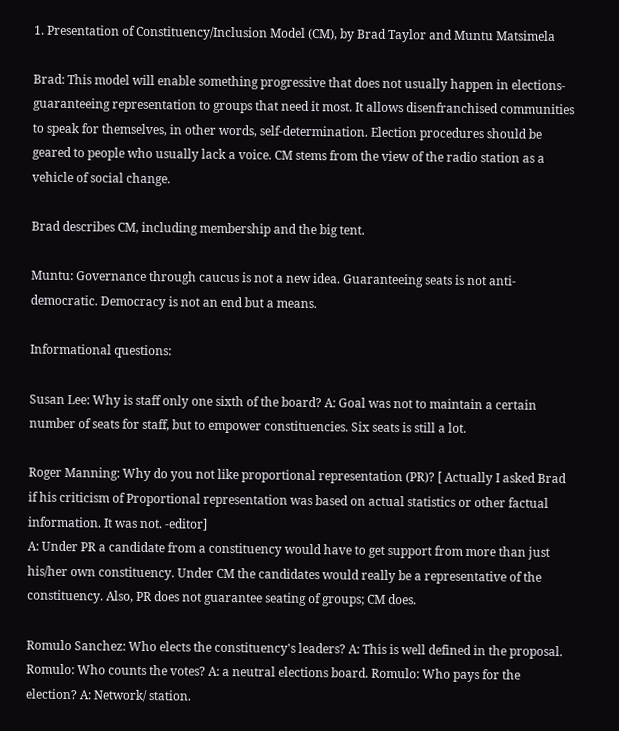1. Presentation of Constituency/Inclusion Model (CM), by Brad Taylor and Muntu Matsimela

Brad: This model will enable something progressive that does not usually happen in elections-guaranteeing representation to groups that need it most. It allows disenfranchised communities to speak for themselves, in other words, self-determination. Election procedures should be geared to people who usually lack a voice. CM stems from the view of the radio station as a vehicle of social change.

Brad describes CM, including membership and the big tent.

Muntu: Governance through caucus is not a new idea. Guaranteeing seats is not anti-democratic. Democracy is not an end but a means.

Informational questions:

Susan Lee: Why is staff only one sixth of the board? A: Goal was not to maintain a certain number of seats for staff, but to empower constituencies. Six seats is still a lot.

Roger Manning: Why do you not like proportional representation (PR)? [ Actually I asked Brad if his criticism of Proportional representation was based on actual statistics or other factual information. It was not. -editor]
A: Under PR a candidate from a constituency would have to get support from more than just his/her own constituency. Under CM the candidates would really be a representative of the constituency. Also, PR does not guarantee seating of groups; CM does.

Romulo Sanchez: Who elects the constituency's leaders? A: This is well defined in the proposal. Romulo: Who counts the votes? A: a neutral elections board. Romulo: Who pays for the election? A: Network/ station.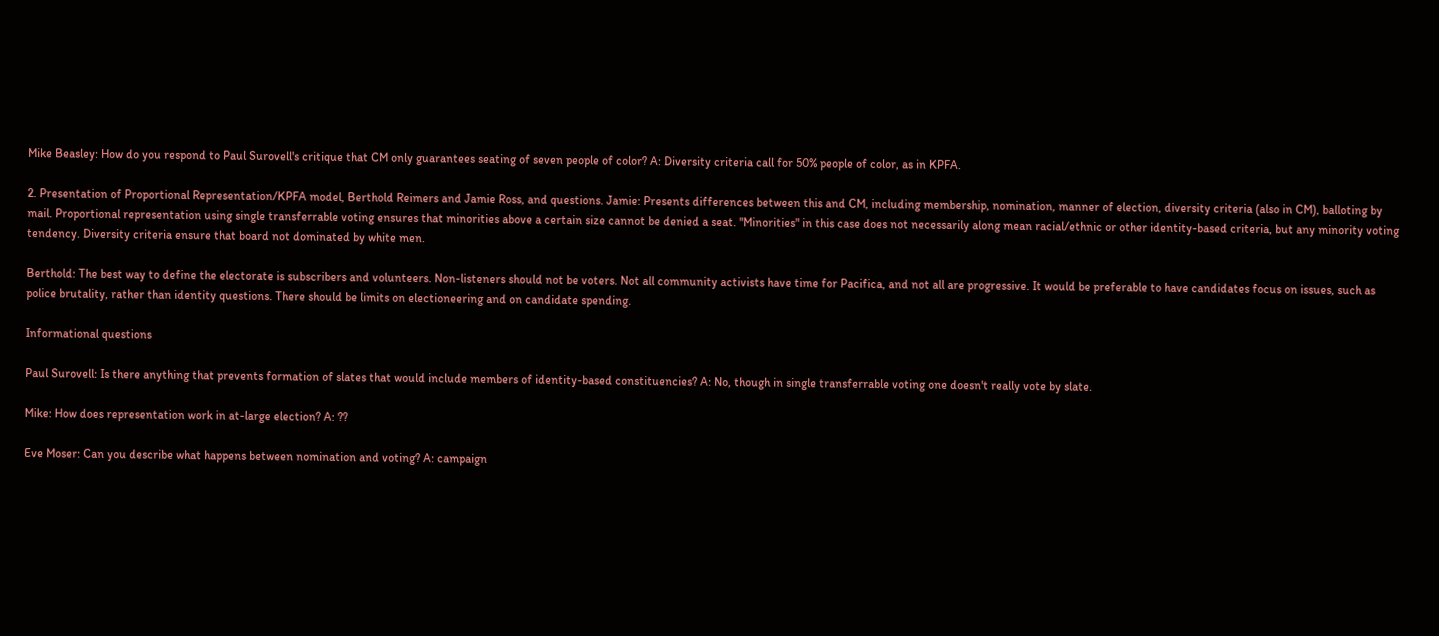Mike Beasley: How do you respond to Paul Surovell's critique that CM only guarantees seating of seven people of color? A: Diversity criteria call for 50% people of color, as in KPFA.

2. Presentation of Proportional Representation/KPFA model, Berthold Reimers and Jamie Ross, and questions. Jamie: Presents differences between this and CM, including membership, nomination, manner of election, diversity criteria (also in CM), balloting by mail. Proportional representation using single transferrable voting ensures that minorities above a certain size cannot be denied a seat. "Minorities" in this case does not necessarily along mean racial/ethnic or other identity-based criteria, but any minority voting tendency. Diversity criteria ensure that board not dominated by white men.

Berthold: The best way to define the electorate is subscribers and volunteers. Non-listeners should not be voters. Not all community activists have time for Pacifica, and not all are progressive. It would be preferable to have candidates focus on issues, such as police brutality, rather than identity questions. There should be limits on electioneering and on candidate spending.

Informational questions

Paul Surovell: Is there anything that prevents formation of slates that would include members of identity-based constituencies? A: No, though in single transferrable voting one doesn't really vote by slate.

Mike: How does representation work in at-large election? A: ??

Eve Moser: Can you describe what happens between nomination and voting? A: campaign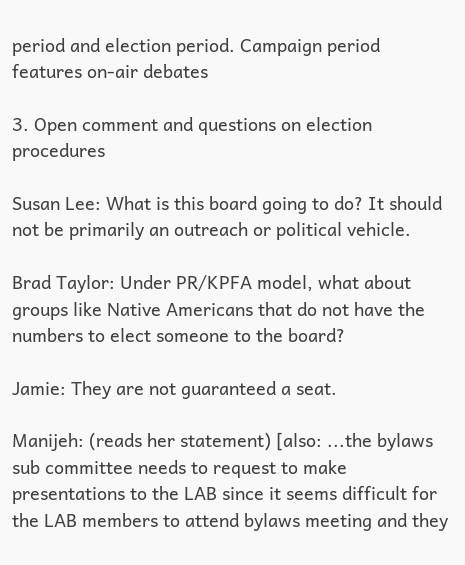period and election period. Campaign period features on-air debates

3. Open comment and questions on election procedures

Susan Lee: What is this board going to do? It should not be primarily an outreach or political vehicle.

Brad Taylor: Under PR/KPFA model, what about groups like Native Americans that do not have the numbers to elect someone to the board?

Jamie: They are not guaranteed a seat.

Manijeh: (reads her statement) [also: ...the bylaws sub committee needs to request to make presentations to the LAB since it seems difficult for the LAB members to attend bylaws meeting and they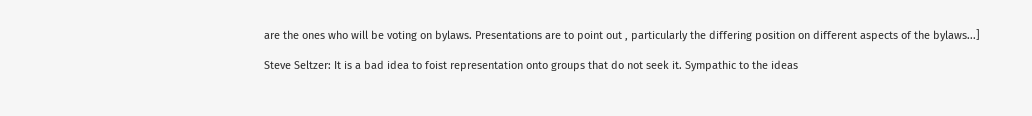are the ones who will be voting on bylaws. Presentations are to point out , particularly the differing position on different aspects of the bylaws...]

Steve Seltzer: It is a bad idea to foist representation onto groups that do not seek it. Sympathic to the ideas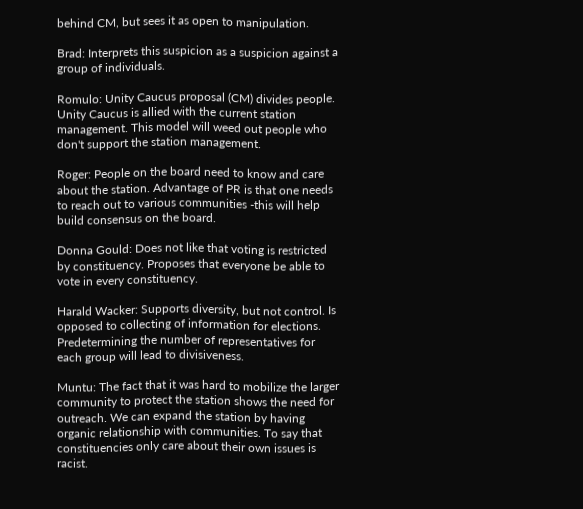behind CM, but sees it as open to manipulation.

Brad: Interprets this suspicion as a suspicion against a group of individuals.

Romulo: Unity Caucus proposal (CM) divides people. Unity Caucus is allied with the current station management. This model will weed out people who don't support the station management.

Roger: People on the board need to know and care about the station. Advantage of PR is that one needs to reach out to various communities -this will help build consensus on the board.

Donna Gould: Does not like that voting is restricted by constituency. Proposes that everyone be able to vote in every constituency.

Harald Wacker: Supports diversity, but not control. Is opposed to collecting of information for elections. Predetermining the number of representatives for each group will lead to divisiveness.

Muntu: The fact that it was hard to mobilize the larger community to protect the station shows the need for outreach. We can expand the station by having organic relationship with communities. To say that constituencies only care about their own issues is racist.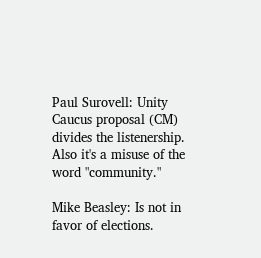Paul Surovell: Unity Caucus proposal (CM) divides the listenership. Also it's a misuse of the word "community."

Mike Beasley: Is not in favor of elections.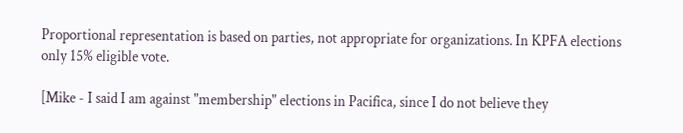Proportional representation is based on parties, not appropriate for organizations. In KPFA elections only 15% eligible vote.

[Mike - I said I am against "membership" elections in Pacifica, since I do not believe they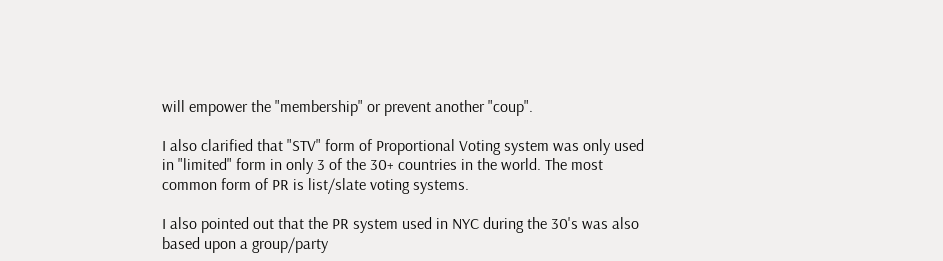will empower the "membership" or prevent another "coup".

I also clarified that "STV" form of Proportional Voting system was only used in "limited" form in only 3 of the 30+ countries in the world. The most common form of PR is list/slate voting systems.

I also pointed out that the PR system used in NYC during the 30's was also based upon a group/party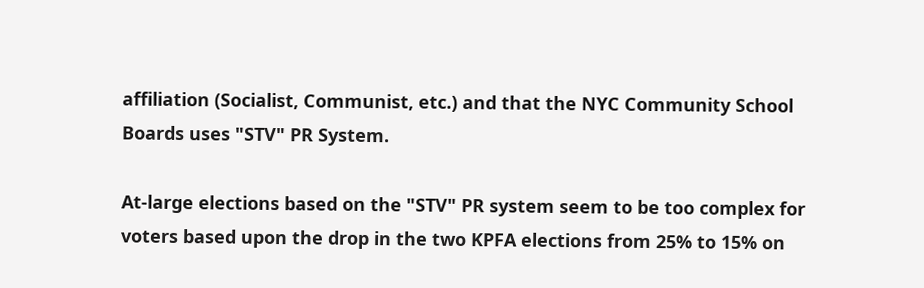affiliation (Socialist, Communist, etc.) and that the NYC Community School Boards uses "STV" PR System.

At-large elections based on the "STV" PR system seem to be too complex for voters based upon the drop in the two KPFA elections from 25% to 15% on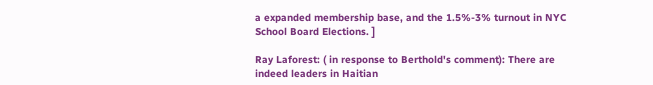a expanded membership base, and the 1.5%-3% turnout in NYC School Board Elections. ]

Ray Laforest: ( in response to Berthold's comment): There are indeed leaders in Haitian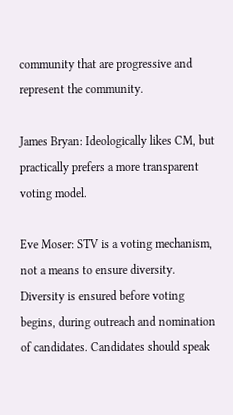community that are progressive and represent the community.

James Bryan: Ideologically likes CM, but practically prefers a more transparent voting model.

Eve Moser: STV is a voting mechanism, not a means to ensure diversity. Diversity is ensured before voting begins, during outreach and nomination of candidates. Candidates should speak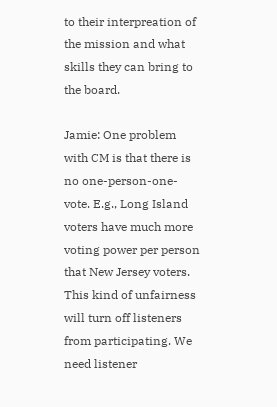to their interpreation of the mission and what skills they can bring to the board.

Jamie: One problem with CM is that there is no one-person-one-vote. E.g., Long Island voters have much more voting power per person that New Jersey voters. This kind of unfairness will turn off listeners from participating. We need listener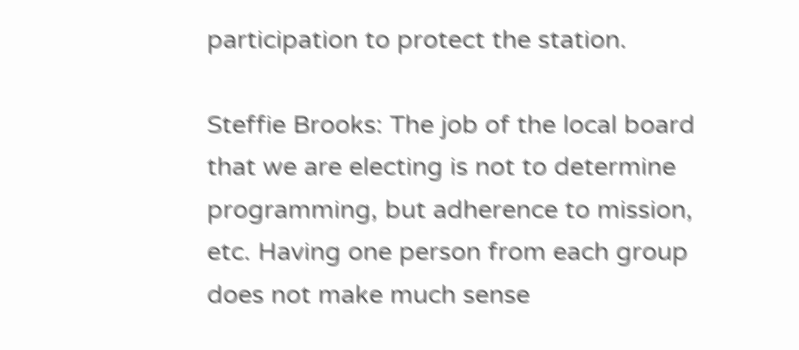participation to protect the station.

Steffie Brooks: The job of the local board that we are electing is not to determine programming, but adherence to mission, etc. Having one person from each group does not make much sense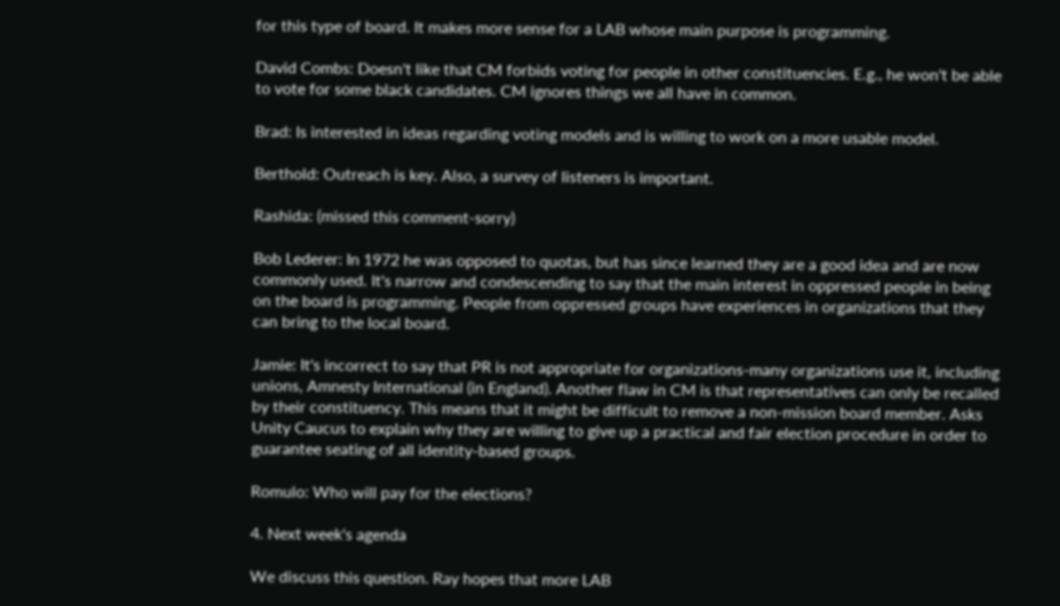for this type of board. It makes more sense for a LAB whose main purpose is programming.

David Combs: Doesn't like that CM forbids voting for people in other constituencies. E.g., he won't be able to vote for some black candidates. CM ignores things we all have in common.

Brad: Is interested in ideas regarding voting models and is willing to work on a more usable model.

Berthold: Outreach is key. Also, a survey of listeners is important.

Rashida: (missed this comment-sorry)

Bob Lederer: In 1972 he was opposed to quotas, but has since learned they are a good idea and are now commonly used. It's narrow and condescending to say that the main interest in oppressed people in being on the board is programming. People from oppressed groups have experiences in organizations that they can bring to the local board.

Jamie: It's incorrect to say that PR is not appropriate for organizations-many organizations use it, including unions, Amnesty International (in England). Another flaw in CM is that representatives can only be recalled by their constituency. This means that it might be difficult to remove a non-mission board member. Asks Unity Caucus to explain why they are willing to give up a practical and fair election procedure in order to guarantee seating of all identity-based groups.

Romulo: Who will pay for the elections?

4. Next week's agenda

We discuss this question. Ray hopes that more LAB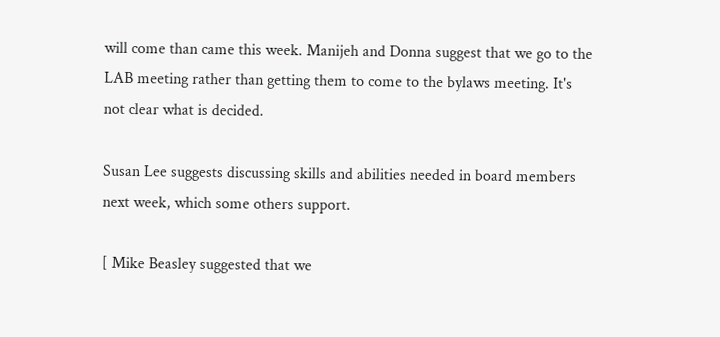will come than came this week. Manijeh and Donna suggest that we go to the LAB meeting rather than getting them to come to the bylaws meeting. It's not clear what is decided.

Susan Lee suggests discussing skills and abilities needed in board members next week, which some others support.

[ Mike Beasley suggested that we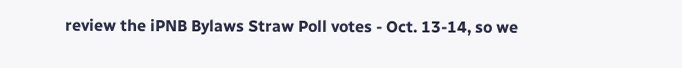review the iPNB Bylaws Straw Poll votes - Oct. 13-14, so we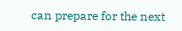can prepare for the next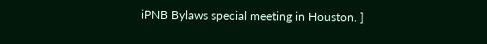iPNB Bylaws special meeting in Houston. ]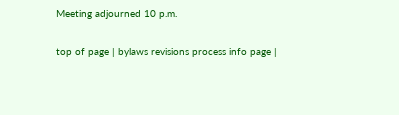Meeting adjourned 10 p.m.

top of page | bylaws revisions process info page |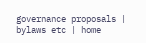governance proposals | bylaws etc | home